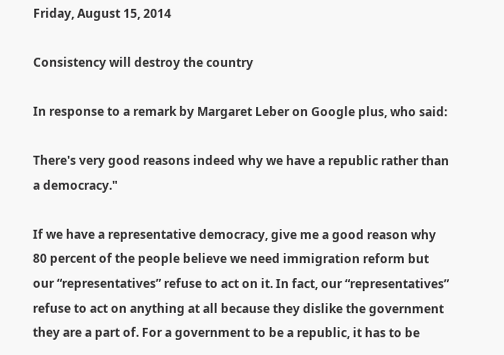Friday, August 15, 2014

Consistency will destroy the country

In response to a remark by Margaret Leber on Google plus, who said:

There's very good reasons indeed why we have a republic rather than a democracy."

If we have a representative democracy, give me a good reason why 80 percent of the people believe we need immigration reform but our “representatives” refuse to act on it. In fact, our “representatives” refuse to act on anything at all because they dislike the government they are a part of. For a government to be a republic, it has to be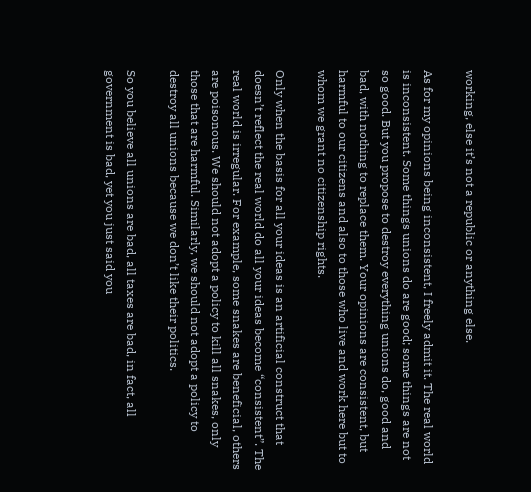working, else it’s not a republic or anything else.

As for my opinions being inconsistent, I freely admit it. The real world is inconsistent. Some things unions do are good; some things are not so good. But you propose to destroy everything unions do, good and bad, with nothing to replace them. Your opinions are consistent, but harmful to our citizens and also to those who live and work here but to whom we grant no citizenship rights.

Only when the basis for all your ideas is an artificial construct that doesn’t reflect the real world do all your ideas become “consistent”. The real world is irregular. For example, some snakes are beneficial, others are poisonous. We should not adopt a policy to kill all snakes, only those that are harmful. Similarly, we should not adopt a policy to destroy all unions because we don’t like their politics.

So you believe all unions are bad, all taxes are bad, in fact, all government is bad, yet you just said you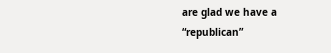are glad we have a “republican”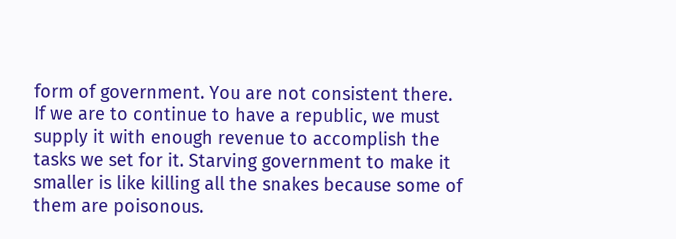form of government. You are not consistent there. If we are to continue to have a republic, we must supply it with enough revenue to accomplish the tasks we set for it. Starving government to make it smaller is like killing all the snakes because some of them are poisonous.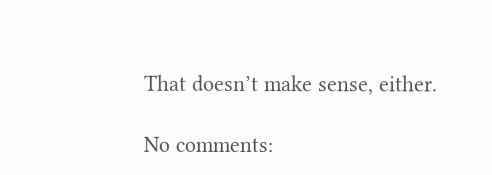That doesn’t make sense, either.

No comments: